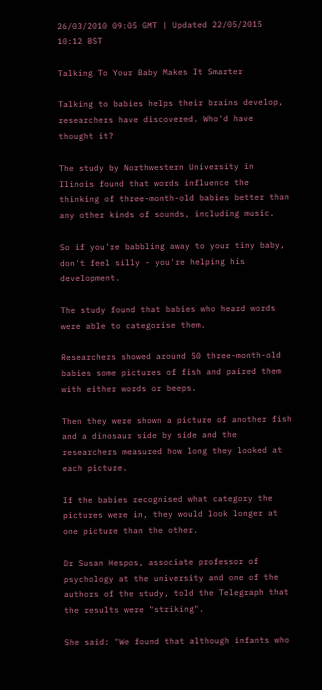26/03/2010 09:05 GMT | Updated 22/05/2015 10:12 BST

Talking To Your Baby Makes It Smarter

Talking to babies helps their brains develop, researchers have discovered. Who'd have thought it?

The study by Northwestern University in Ilinois found that words influence the thinking of three-month-old babies better than any other kinds of sounds, including music.

So if you're babbling away to your tiny baby, don't feel silly - you're helping his development.

The study found that babies who heard words were able to categorise them.

Researchers showed around 50 three-month-old babies some pictures of fish and paired them with either words or beeps.

Then they were shown a picture of another fish and a dinosaur side by side and the researchers measured how long they looked at each picture.

If the babies recognised what category the pictures were in, they would look longer at one picture than the other.

Dr Susan Hespos, associate professor of psychology at the university and one of the authors of the study, told the Telegraph that the results were "striking".

She said: "We found that although infants who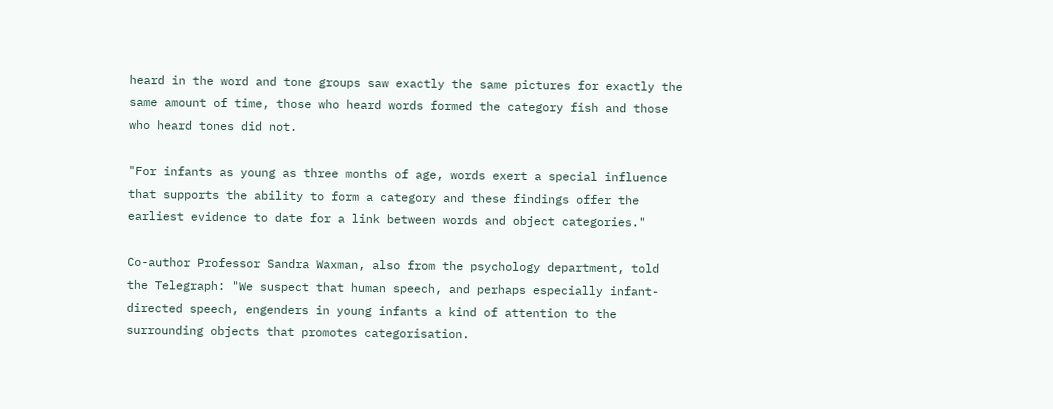heard in the word and tone groups saw exactly the same pictures for exactly the same amount of time, those who heard words formed the category fish and those who heard tones did not.

"For infants as young as three months of age, words exert a special influence that supports the ability to form a category and these findings offer the earliest evidence to date for a link between words and object categories."

Co-author Professor Sandra Waxman, also from the psychology department, told the Telegraph: "We suspect that human speech, and perhaps especially infant-directed speech, engenders in young infants a kind of attention to the surrounding objects that promotes categorisation.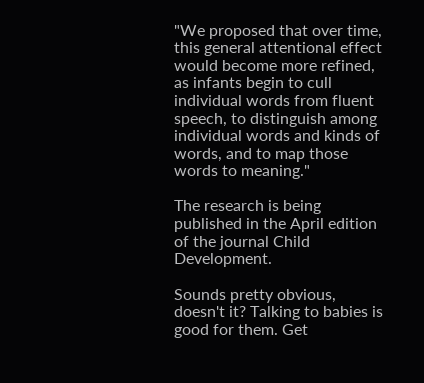"We proposed that over time, this general attentional effect would become more refined, as infants begin to cull individual words from fluent speech, to distinguish among individual words and kinds of words, and to map those words to meaning."

The research is being published in the April edition of the journal Child Development.

Sounds pretty obvious, doesn't it? Talking to babies is good for them. Get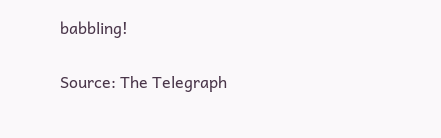babbling!

Source: The Telegraph